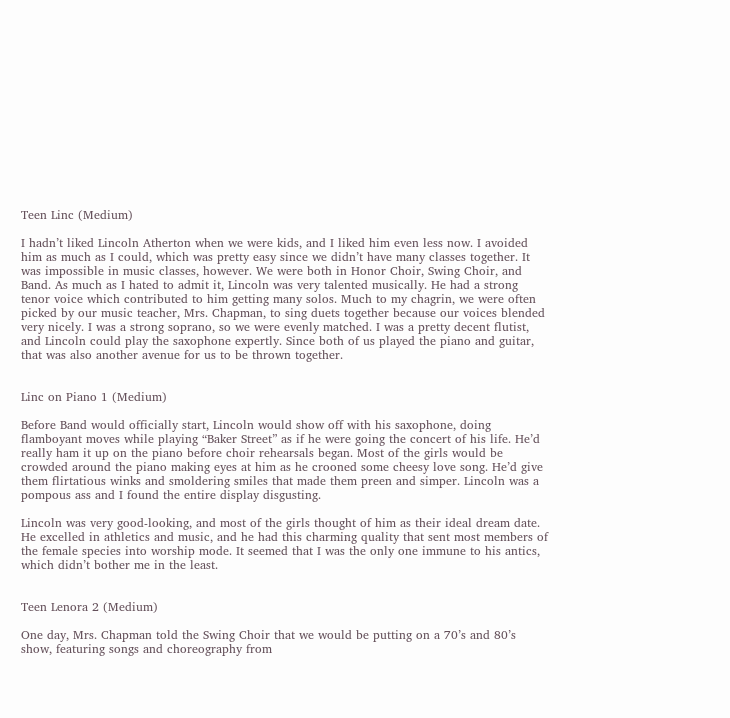Teen Linc (Medium)

I hadn’t liked Lincoln Atherton when we were kids, and I liked him even less now. I avoided him as much as I could, which was pretty easy since we didn’t have many classes together. It was impossible in music classes, however. We were both in Honor Choir, Swing Choir, and Band. As much as I hated to admit it, Lincoln was very talented musically. He had a strong tenor voice which contributed to him getting many solos. Much to my chagrin, we were often picked by our music teacher, Mrs. Chapman, to sing duets together because our voices blended very nicely. I was a strong soprano, so we were evenly matched. I was a pretty decent flutist, and Lincoln could play the saxophone expertly. Since both of us played the piano and guitar, that was also another avenue for us to be thrown together.


Linc on Piano 1 (Medium)

Before Band would officially start, Lincoln would show off with his saxophone, doing flamboyant moves while playing “Baker Street” as if he were going the concert of his life. He’d really ham it up on the piano before choir rehearsals began. Most of the girls would be crowded around the piano making eyes at him as he crooned some cheesy love song. He’d give them flirtatious winks and smoldering smiles that made them preen and simper. Lincoln was a pompous ass and I found the entire display disgusting.

Lincoln was very good-looking, and most of the girls thought of him as their ideal dream date. He excelled in athletics and music, and he had this charming quality that sent most members of the female species into worship mode. It seemed that I was the only one immune to his antics, which didn’t bother me in the least.


Teen Lenora 2 (Medium)

One day, Mrs. Chapman told the Swing Choir that we would be putting on a 70’s and 80’s show, featuring songs and choreography from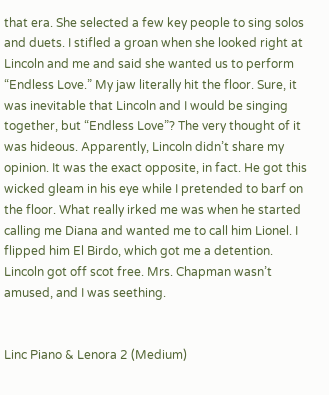that era. She selected a few key people to sing solos and duets. I stifled a groan when she looked right at Lincoln and me and said she wanted us to perform “Endless Love.” My jaw literally hit the floor. Sure, it was inevitable that Lincoln and I would be singing together, but “Endless Love”? The very thought of it was hideous. Apparently, Lincoln didn’t share my opinion. It was the exact opposite, in fact. He got this wicked gleam in his eye while I pretended to barf on the floor. What really irked me was when he started calling me Diana and wanted me to call him Lionel. I flipped him El Birdo, which got me a detention. Lincoln got off scot free. Mrs. Chapman wasn’t amused, and I was seething.


Linc Piano & Lenora 2 (Medium)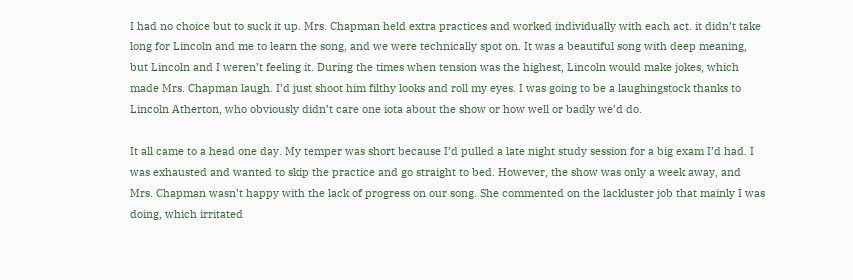I had no choice but to suck it up. Mrs. Chapman held extra practices and worked individually with each act. it didn’t take long for Lincoln and me to learn the song, and we were technically spot on. It was a beautiful song with deep meaning, but Lincoln and I weren’t feeling it. During the times when tension was the highest, Lincoln would make jokes, which made Mrs. Chapman laugh. I’d just shoot him filthy looks and roll my eyes. I was going to be a laughingstock thanks to Lincoln Atherton, who obviously didn’t care one iota about the show or how well or badly we’d do.

It all came to a head one day. My temper was short because I’d pulled a late night study session for a big exam I’d had. I was exhausted and wanted to skip the practice and go straight to bed. However, the show was only a week away, and Mrs. Chapman wasn’t happy with the lack of progress on our song. She commented on the lackluster job that mainly I was doing, which irritated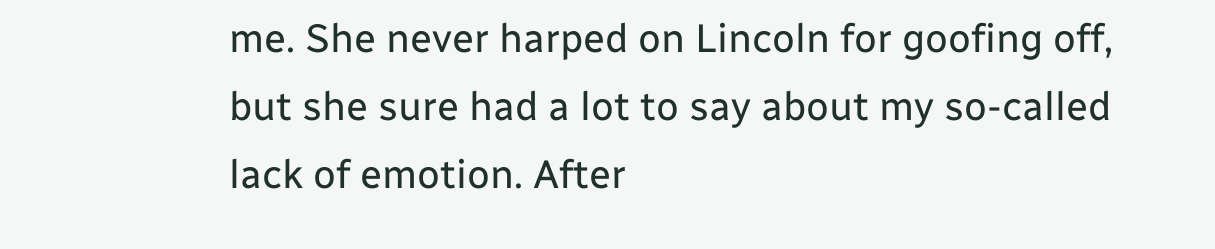me. She never harped on Lincoln for goofing off, but she sure had a lot to say about my so-called lack of emotion. After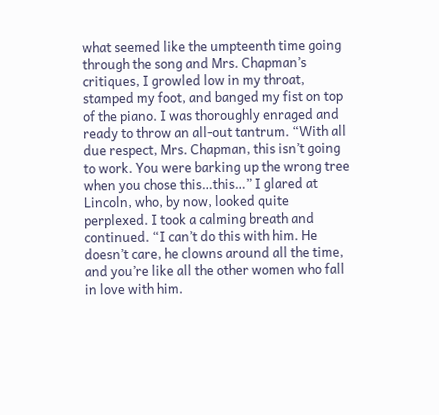what seemed like the umpteenth time going through the song and Mrs. Chapman’s critiques, I growled low in my throat, stamped my foot, and banged my fist on top of the piano. I was thoroughly enraged and ready to throw an all-out tantrum. “With all due respect, Mrs. Chapman, this isn’t going to work. You were barking up the wrong tree when you chose this…this…” I glared at Lincoln, who, by now, looked quite perplexed. I took a calming breath and continued. “I can’t do this with him. He doesn’t care, he clowns around all the time, and you’re like all the other women who fall in love with him.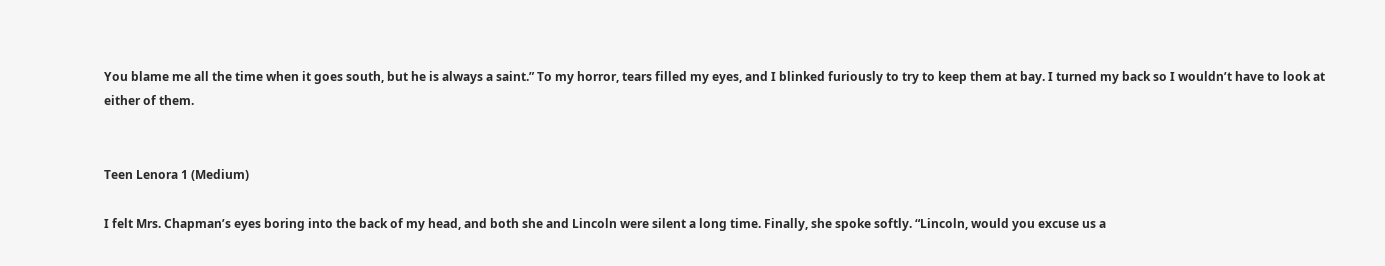You blame me all the time when it goes south, but he is always a saint.” To my horror, tears filled my eyes, and I blinked furiously to try to keep them at bay. I turned my back so I wouldn’t have to look at either of them.


Teen Lenora 1 (Medium)

I felt Mrs. Chapman’s eyes boring into the back of my head, and both she and Lincoln were silent a long time. Finally, she spoke softly. “Lincoln, would you excuse us a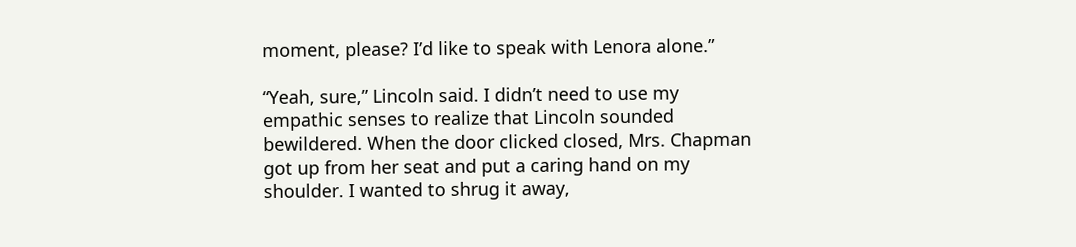moment, please? I’d like to speak with Lenora alone.”

“Yeah, sure,” Lincoln said. I didn’t need to use my empathic senses to realize that Lincoln sounded bewildered. When the door clicked closed, Mrs. Chapman got up from her seat and put a caring hand on my shoulder. I wanted to shrug it away,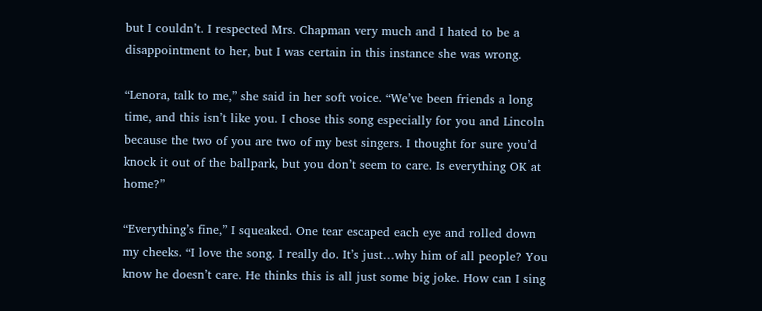but I couldn’t. I respected Mrs. Chapman very much and I hated to be a disappointment to her, but I was certain in this instance she was wrong.

“Lenora, talk to me,” she said in her soft voice. “We’ve been friends a long time, and this isn’t like you. I chose this song especially for you and Lincoln because the two of you are two of my best singers. I thought for sure you’d knock it out of the ballpark, but you don’t seem to care. Is everything OK at home?”

“Everything’s fine,” I squeaked. One tear escaped each eye and rolled down my cheeks. “I love the song. I really do. It’s just…why him of all people? You know he doesn’t care. He thinks this is all just some big joke. How can I sing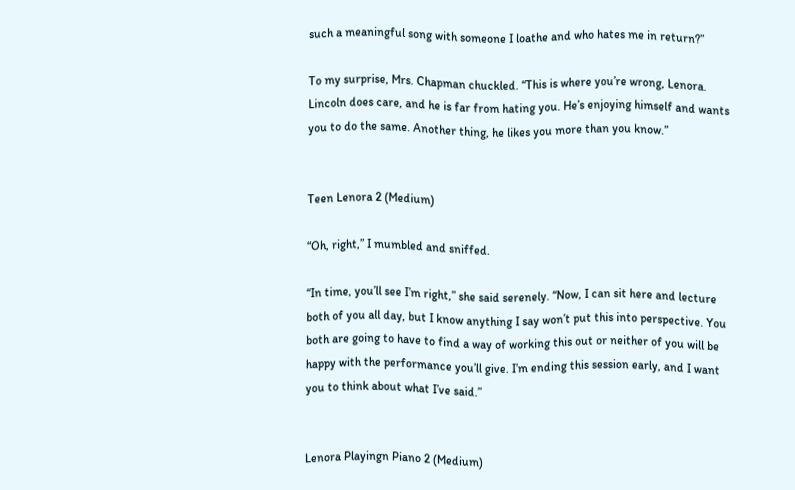such a meaningful song with someone I loathe and who hates me in return?”

To my surprise, Mrs. Chapman chuckled. “This is where you’re wrong, Lenora. Lincoln does care, and he is far from hating you. He’s enjoying himself and wants you to do the same. Another thing, he likes you more than you know.”


Teen Lenora 2 (Medium)

“Oh, right,” I mumbled and sniffed.

“In time, you’ll see I’m right,” she said serenely. “Now, I can sit here and lecture both of you all day, but I know anything I say won’t put this into perspective. You both are going to have to find a way of working this out or neither of you will be happy with the performance you’ll give. I’m ending this session early, and I want you to think about what I’ve said.”


Lenora Playingn Piano 2 (Medium)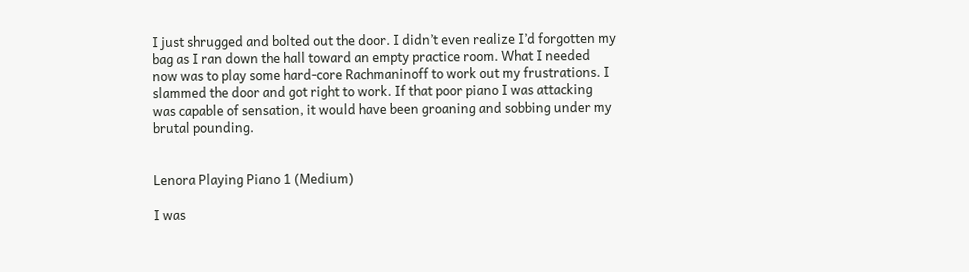I just shrugged and bolted out the door. I didn’t even realize I’d forgotten my bag as I ran down the hall toward an empty practice room. What I needed now was to play some hard-core Rachmaninoff to work out my frustrations. I slammed the door and got right to work. If that poor piano I was attacking was capable of sensation, it would have been groaning and sobbing under my brutal pounding.


Lenora Playing Piano 1 (Medium)

I was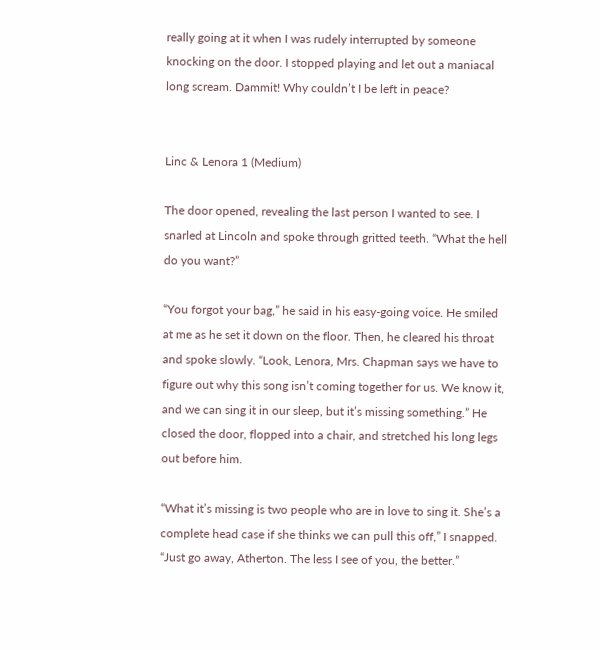really going at it when I was rudely interrupted by someone knocking on the door. I stopped playing and let out a maniacal long scream. Dammit! Why couldn’t I be left in peace?


Linc & Lenora 1 (Medium)

The door opened, revealing the last person I wanted to see. I snarled at Lincoln and spoke through gritted teeth. “What the hell do you want?”

“You forgot your bag,” he said in his easy-going voice. He smiled at me as he set it down on the floor. Then, he cleared his throat and spoke slowly. “Look, Lenora, Mrs. Chapman says we have to figure out why this song isn’t coming together for us. We know it, and we can sing it in our sleep, but it’s missing something.” He closed the door, flopped into a chair, and stretched his long legs out before him.

“What it’s missing is two people who are in love to sing it. She’s a complete head case if she thinks we can pull this off,” I snapped. “Just go away, Atherton. The less I see of you, the better.”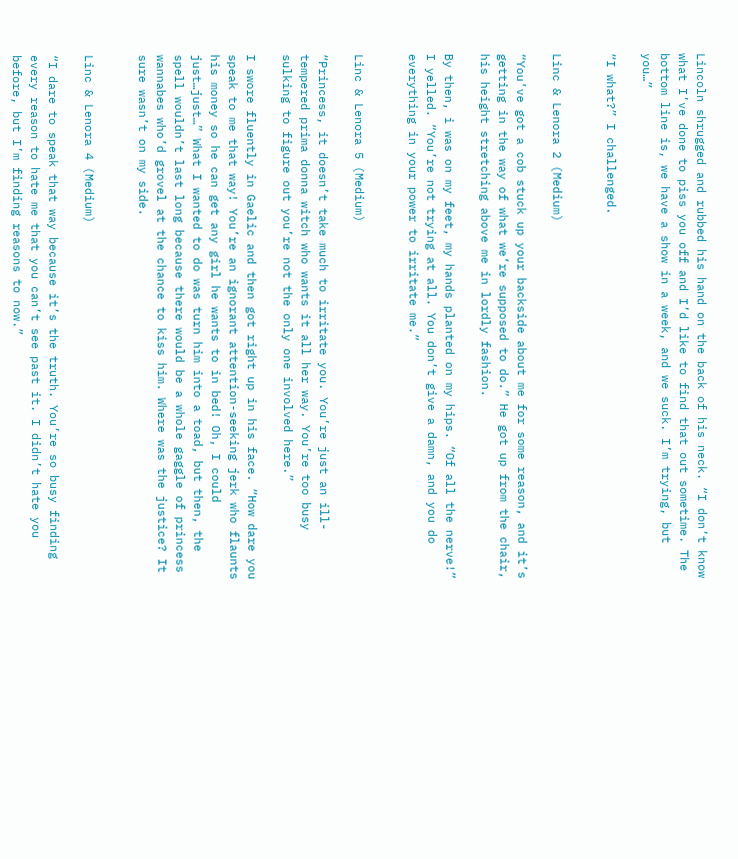Lincoln shrugged and rubbed his hand on the back of his neck. “I don’t know what I’ve done to piss you off and I’d like to find that out sometime. The bottom line is, we have a show in a week, and we suck. I’m trying, but you…”

“I what?” I challenged.


Linc & Lenora 2 (Medium)

“You’ve got a cob stuck up your backside about me for some reason, and it’s getting in the way of what we’re supposed to do.” He got up from the chair, his height stretching above me in lordly fashion.

By then, i was on my feet, my hands planted on my hips. “Of all the nerve!” I yelled. “You’re not trying at all. You don’t give a damn, and you do everything in your power to irritate me.”


Linc & Lenora 5 (Medium)

“Princess, it doesn’t take much to irritate you. You’re just an ill-tempered prima donna witch who wants it all her way. You’re too busy sulking to figure out you’re not the only one involved here.”

I swore fluently in Gaelic and then got right up in his face. “How dare you speak to me that way! You’re an ignorant attention-seeking jerk who flaunts his money so he can get any girl he wants to in bed! Oh, I could just…just…” What I wanted to do was turn him into a toad, but then, the spell wouldn’t last long because there would be a whole gaggle of princess wannabes who’d grovel at the chance to kiss him. Where was the justice? It sure wasn’t on my side.


Linc & Lenora 4 (Medium)

“I dare to speak that way because it’s the truth. You’re so busy finding every reason to hate me that you can’t see past it. I didn’t hate you before, but I’m finding reasons to now.”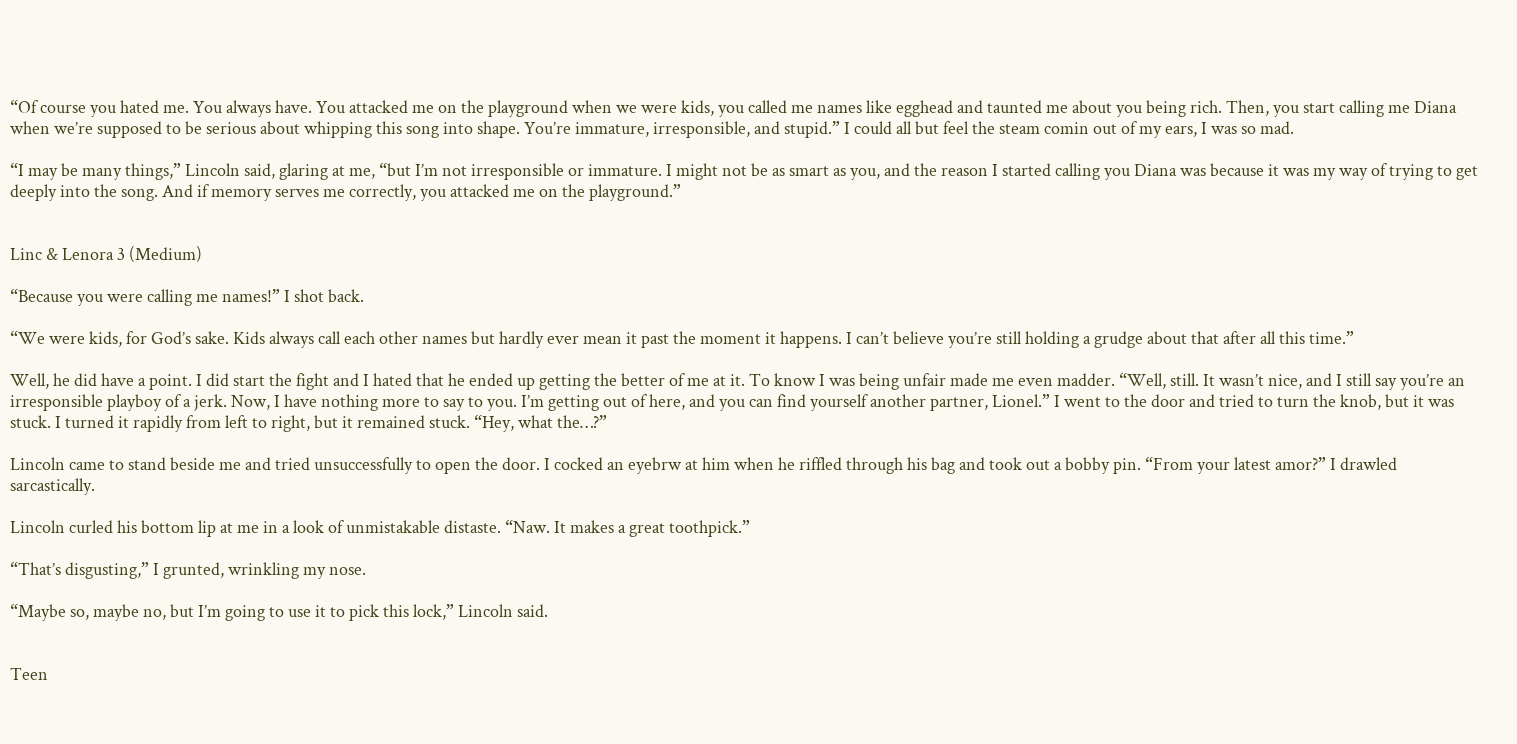“Of course you hated me. You always have. You attacked me on the playground when we were kids, you called me names like egghead and taunted me about you being rich. Then, you start calling me Diana when we’re supposed to be serious about whipping this song into shape. You’re immature, irresponsible, and stupid.” I could all but feel the steam comin out of my ears, I was so mad.

“I may be many things,” Lincoln said, glaring at me, “but I’m not irresponsible or immature. I might not be as smart as you, and the reason I started calling you Diana was because it was my way of trying to get deeply into the song. And if memory serves me correctly, you attacked me on the playground.”


Linc & Lenora 3 (Medium)

“Because you were calling me names!” I shot back.

“We were kids, for God’s sake. Kids always call each other names but hardly ever mean it past the moment it happens. I can’t believe you’re still holding a grudge about that after all this time.”

Well, he did have a point. I did start the fight and I hated that he ended up getting the better of me at it. To know I was being unfair made me even madder. “Well, still. It wasn’t nice, and I still say you’re an irresponsible playboy of a jerk. Now, I have nothing more to say to you. I’m getting out of here, and you can find yourself another partner, Lionel.” I went to the door and tried to turn the knob, but it was stuck. I turned it rapidly from left to right, but it remained stuck. “Hey, what the…?”

Lincoln came to stand beside me and tried unsuccessfully to open the door. I cocked an eyebrw at him when he riffled through his bag and took out a bobby pin. “From your latest amor?” I drawled sarcastically.

Lincoln curled his bottom lip at me in a look of unmistakable distaste. “Naw. It makes a great toothpick.”

“That’s disgusting,” I grunted, wrinkling my nose.

“Maybe so, maybe no, but I’m going to use it to pick this lock,” Lincoln said.


Teen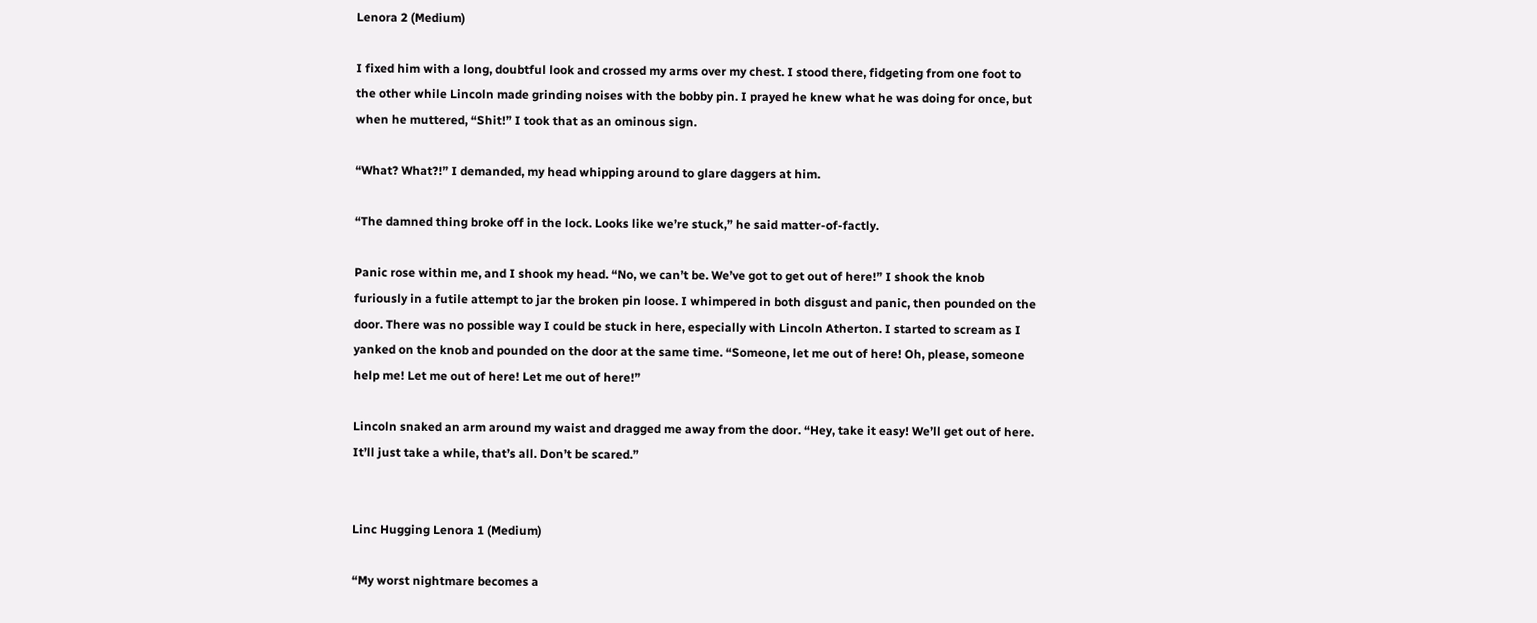Lenora 2 (Medium)

I fixed him with a long, doubtful look and crossed my arms over my chest. I stood there, fidgeting from one foot to the other while Lincoln made grinding noises with the bobby pin. I prayed he knew what he was doing for once, but when he muttered, “Shit!” I took that as an ominous sign.

“What? What?!” I demanded, my head whipping around to glare daggers at him.

“The damned thing broke off in the lock. Looks like we’re stuck,” he said matter-of-factly.

Panic rose within me, and I shook my head. “No, we can’t be. We’ve got to get out of here!” I shook the knob furiously in a futile attempt to jar the broken pin loose. I whimpered in both disgust and panic, then pounded on the door. There was no possible way I could be stuck in here, especially with Lincoln Atherton. I started to scream as I yanked on the knob and pounded on the door at the same time. “Someone, let me out of here! Oh, please, someone help me! Let me out of here! Let me out of here!”

Lincoln snaked an arm around my waist and dragged me away from the door. “Hey, take it easy! We’ll get out of here. It’ll just take a while, that’s all. Don’t be scared.”


Linc Hugging Lenora 1 (Medium)

“My worst nightmare becomes a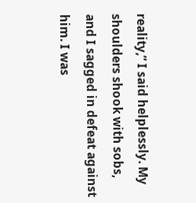reality,” I said helplessly. My shoulders shook with sobs, and I sagged in defeat against him. I was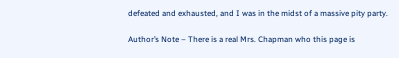defeated and exhausted, and I was in the midst of a massive pity party.

Author’s Note – There is a real Mrs. Chapman who this page is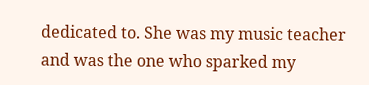dedicated to. She was my music teacher and was the one who sparked my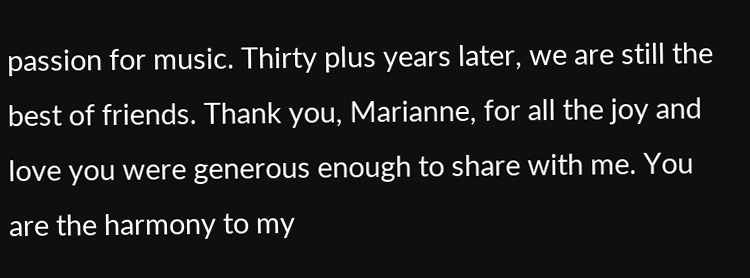passion for music. Thirty plus years later, we are still the best of friends. Thank you, Marianne, for all the joy and love you were generous enough to share with me. You are the harmony to my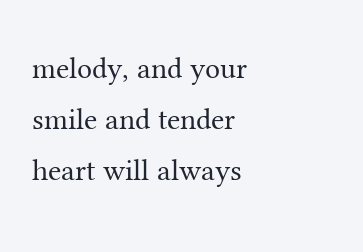melody, and your smile and tender heart will always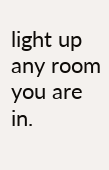light up any room you are in.